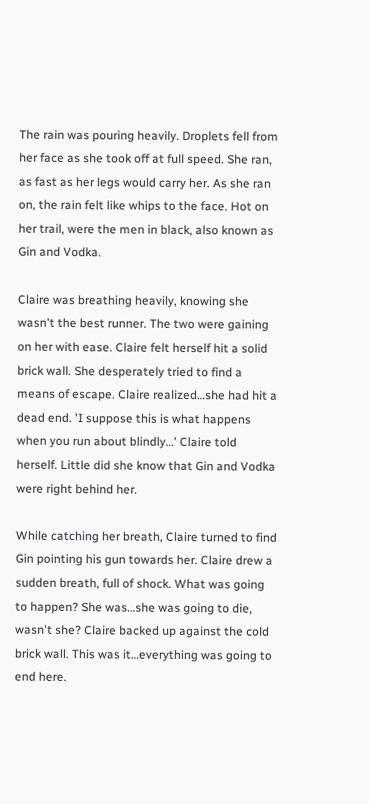The rain was pouring heavily. Droplets fell from her face as she took off at full speed. She ran, as fast as her legs would carry her. As she ran on, the rain felt like whips to the face. Hot on her trail, were the men in black, also known as Gin and Vodka.

Claire was breathing heavily, knowing she wasn't the best runner. The two were gaining on her with ease. Claire felt herself hit a solid brick wall. She desperately tried to find a means of escape. Claire realized…she had hit a dead end. 'I suppose this is what happens when you run about blindly…' Claire told herself. Little did she know that Gin and Vodka were right behind her.

While catching her breath, Claire turned to find Gin pointing his gun towards her. Claire drew a sudden breath, full of shock. What was going to happen? She was…she was going to die, wasn't she? Claire backed up against the cold brick wall. This was it…everything was going to end here.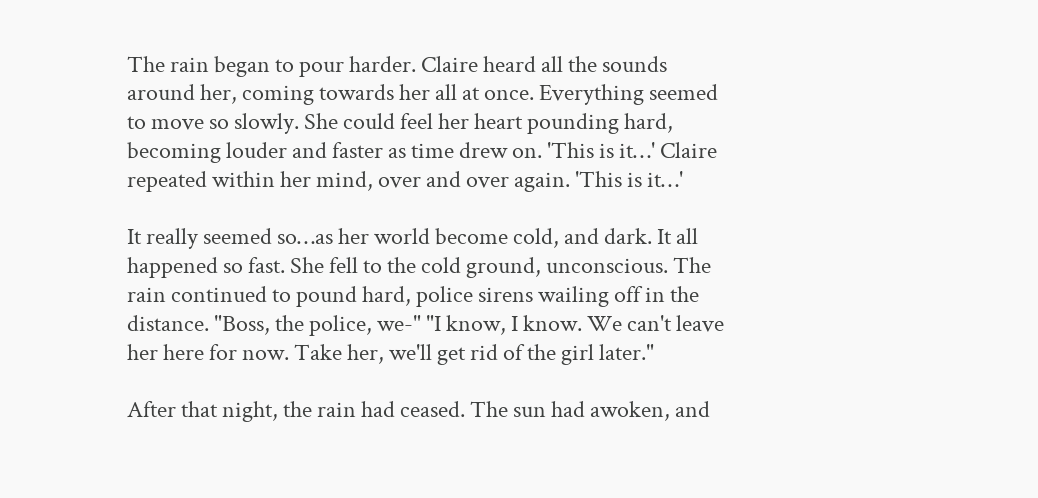The rain began to pour harder. Claire heard all the sounds around her, coming towards her all at once. Everything seemed to move so slowly. She could feel her heart pounding hard, becoming louder and faster as time drew on. 'This is it…' Claire repeated within her mind, over and over again. 'This is it…'

It really seemed so…as her world become cold, and dark. It all happened so fast. She fell to the cold ground, unconscious. The rain continued to pound hard, police sirens wailing off in the distance. "Boss, the police, we-" "I know, I know. We can't leave her here for now. Take her, we'll get rid of the girl later."

After that night, the rain had ceased. The sun had awoken, and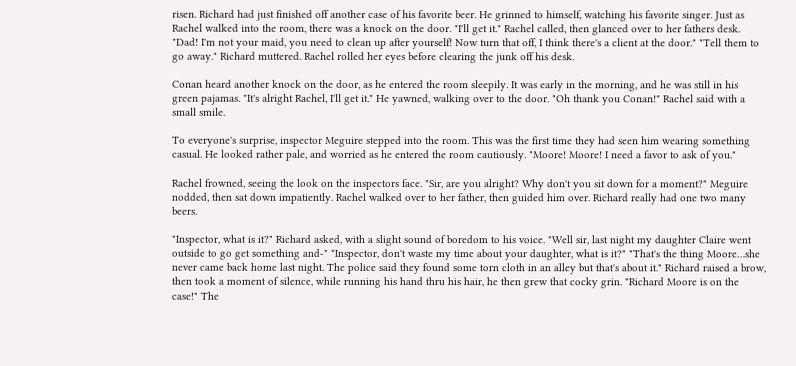risen. Richard had just finished off another case of his favorite beer. He grinned to himself, watching his favorite singer. Just as Rachel walked into the room, there was a knock on the door. "I'll get it." Rachel called, then glanced over to her fathers desk. "Dad! I'm not your maid, you need to clean up after yourself! Now turn that off, I think there's a client at the door." "Tell them to go away." Richard muttered. Rachel rolled her eyes before clearing the junk off his desk.

Conan heard another knock on the door, as he entered the room sleepily. It was early in the morning, and he was still in his green pajamas. "It's alright Rachel, I'll get it." He yawned, walking over to the door. "Oh thank you Conan!" Rachel said with a small smile.

To everyone's surprise, inspector Meguire stepped into the room. This was the first time they had seen him wearing something casual. He looked rather pale, and worried as he entered the room cautiously. "Moore! Moore! I need a favor to ask of you."

Rachel frowned, seeing the look on the inspectors face. "Sir, are you alright? Why don't you sit down for a moment?" Meguire nodded, then sat down impatiently. Rachel walked over to her father, then guided him over. Richard really had one two many beers.

"Inspector, what is it?" Richard asked, with a slight sound of boredom to his voice. "Well sir, last night my daughter Claire went outside to go get something and-" "Inspector, don't waste my time about your daughter, what is it?" "That's the thing Moore…she never came back home last night. The police said they found some torn cloth in an alley but that's about it." Richard raised a brow, then took a moment of silence, while running his hand thru his hair, he then grew that cocky grin. "Richard Moore is on the case!" The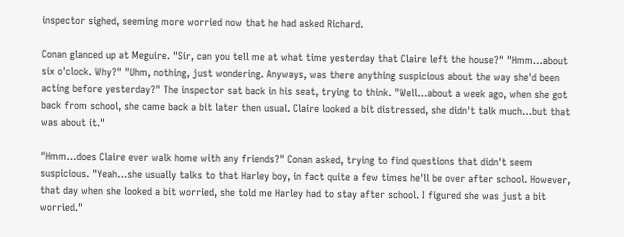inspector sighed, seeming more worried now that he had asked Richard.

Conan glanced up at Meguire. "Sir, can you tell me at what time yesterday that Claire left the house?" "Hmm…about six o'clock. Why?" "Uhm, nothing, just wondering. Anyways, was there anything suspicious about the way she'd been acting before yesterday?" The inspector sat back in his seat, trying to think. "Well…about a week ago, when she got back from school, she came back a bit later then usual. Claire looked a bit distressed, she didn't talk much…but that was about it."

"Hmm…does Claire ever walk home with any friends?" Conan asked, trying to find questions that didn't seem suspicious. "Yeah…she usually talks to that Harley boy, in fact quite a few times he'll be over after school. However, that day when she looked a bit worried, she told me Harley had to stay after school. I figured she was just a bit worried."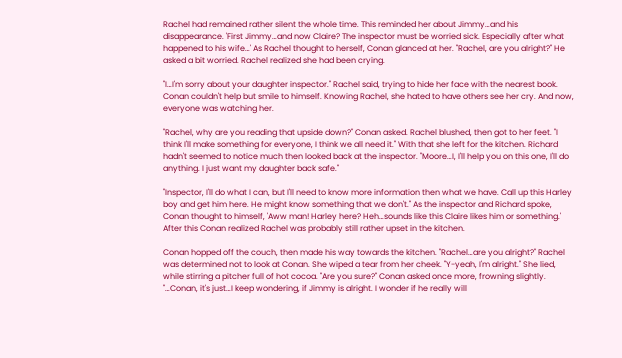Rachel had remained rather silent the whole time. This reminded her about Jimmy…and his disappearance. 'First Jimmy…and now Claire? The inspector must be worried sick. Especially after what happened to his wife…' As Rachel thought to herself, Conan glanced at her. "Rachel, are you alright?" He asked a bit worried. Rachel realized she had been crying.

"I…I'm sorry about your daughter inspector." Rachel said, trying to hide her face with the nearest book. Conan couldn't help but smile to himself. Knowing Rachel, she hated to have others see her cry. And now, everyone was watching her.

"Rachel, why are you reading that upside down?" Conan asked. Rachel blushed, then got to her feet. "I think I'll make something for everyone, I think we all need it." With that she left for the kitchen. Richard hadn't seemed to notice much then looked back at the inspector. "Moore…I, I'll help you on this one, I'll do anything. I just want my daughter back safe."

"Inspector, I'll do what I can, but I'll need to know more information then what we have. Call up this Harley boy and get him here. He might know something that we don't." As the inspector and Richard spoke, Conan thought to himself, 'Aww man! Harley here? Heh…sounds like this Claire likes him or something.' After this Conan realized Rachel was probably still rather upset in the kitchen.

Conan hopped off the couch, then made his way towards the kitchen. "Rachel…are you alright?" Rachel was determined not to look at Conan. She wiped a tear from her cheek. "Y-yeah, I'm alright." She lied, while stirring a pitcher full of hot cocoa. "Are you sure?" Conan asked once more, frowning slightly. "…Conan, it's just…I keep wondering, if Jimmy is alright. I wonder if he really will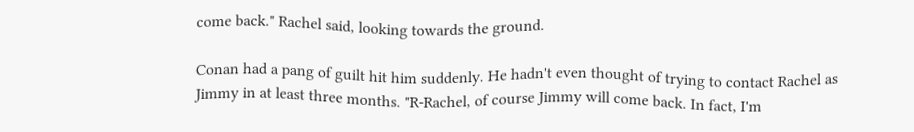come back." Rachel said, looking towards the ground.

Conan had a pang of guilt hit him suddenly. He hadn't even thought of trying to contact Rachel as Jimmy in at least three months. "R-Rachel, of course Jimmy will come back. In fact, I'm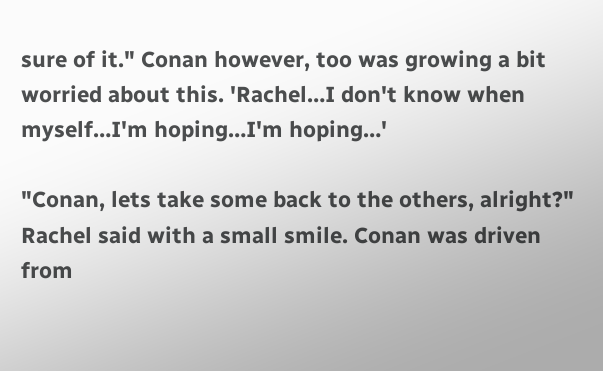sure of it." Conan however, too was growing a bit worried about this. 'Rachel…I don't know when myself…I'm hoping…I'm hoping…'

"Conan, lets take some back to the others, alright?" Rachel said with a small smile. Conan was driven from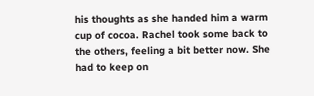his thoughts as she handed him a warm cup of cocoa. Rachel took some back to the others, feeling a bit better now. She had to keep on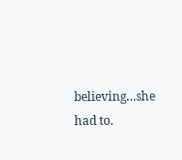believing…she had to.